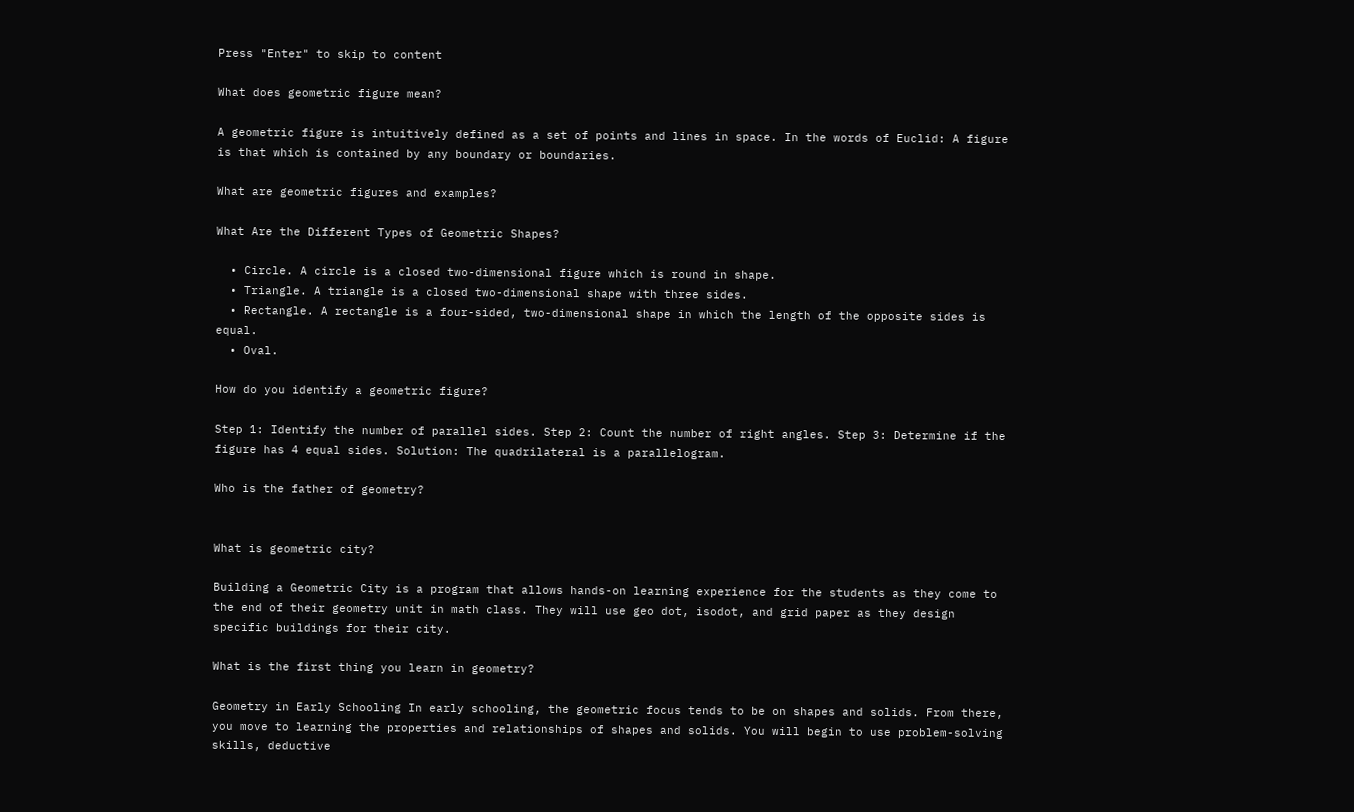Press "Enter" to skip to content

What does geometric figure mean?

A geometric figure is intuitively defined as a set of points and lines in space. In the words of Euclid: A figure is that which is contained by any boundary or boundaries.

What are geometric figures and examples?

What Are the Different Types of Geometric Shapes?

  • Circle. A circle is a closed two-dimensional figure which is round in shape.
  • Triangle. A triangle is a closed two-dimensional shape with three sides.
  • Rectangle. A rectangle is a four-sided, two-dimensional shape in which the length of the opposite sides is equal.
  • Oval.

How do you identify a geometric figure?

Step 1: Identify the number of parallel sides. Step 2: Count the number of right angles. Step 3: Determine if the figure has 4 equal sides. Solution: The quadrilateral is a parallelogram.

Who is the father of geometry?


What is geometric city?

Building a Geometric City is a program that allows hands-on learning experience for the students as they come to the end of their geometry unit in math class. They will use geo dot, isodot, and grid paper as they design specific buildings for their city.

What is the first thing you learn in geometry?

Geometry in Early Schooling In early schooling, the geometric focus tends to be on shapes and solids. From there, you move to learning the properties and relationships of shapes and solids. You will begin to use problem-solving skills, deductive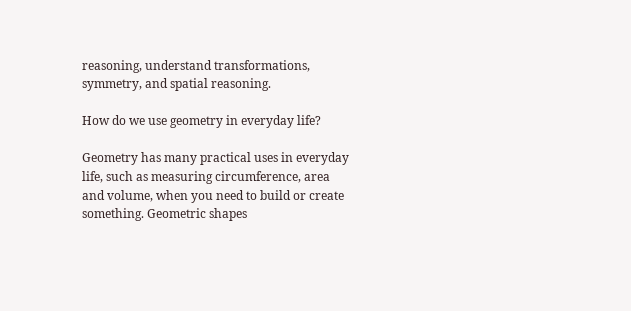reasoning, understand transformations, symmetry, and spatial reasoning.

How do we use geometry in everyday life?

Geometry has many practical uses in everyday life, such as measuring circumference, area and volume, when you need to build or create something. Geometric shapes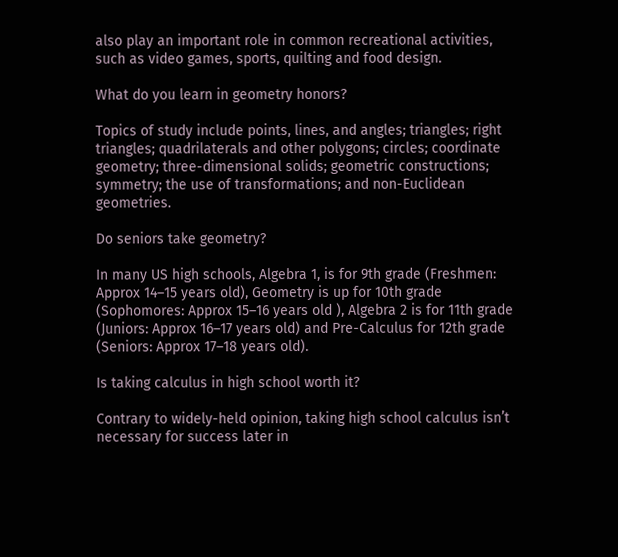also play an important role in common recreational activities, such as video games, sports, quilting and food design.

What do you learn in geometry honors?

Topics of study include points, lines, and angles; triangles; right triangles; quadrilaterals and other polygons; circles; coordinate geometry; three-dimensional solids; geometric constructions; symmetry; the use of transformations; and non-Euclidean geometries.

Do seniors take geometry?

In many US high schools, Algebra 1, is for 9th grade (Freshmen: Approx 14–15 years old), Geometry is up for 10th grade (Sophomores: Approx 15–16 years old ), Algebra 2 is for 11th grade (Juniors: Approx 16–17 years old) and Pre-Calculus for 12th grade (Seniors: Approx 17–18 years old).

Is taking calculus in high school worth it?

Contrary to widely-held opinion, taking high school calculus isn’t necessary for success later in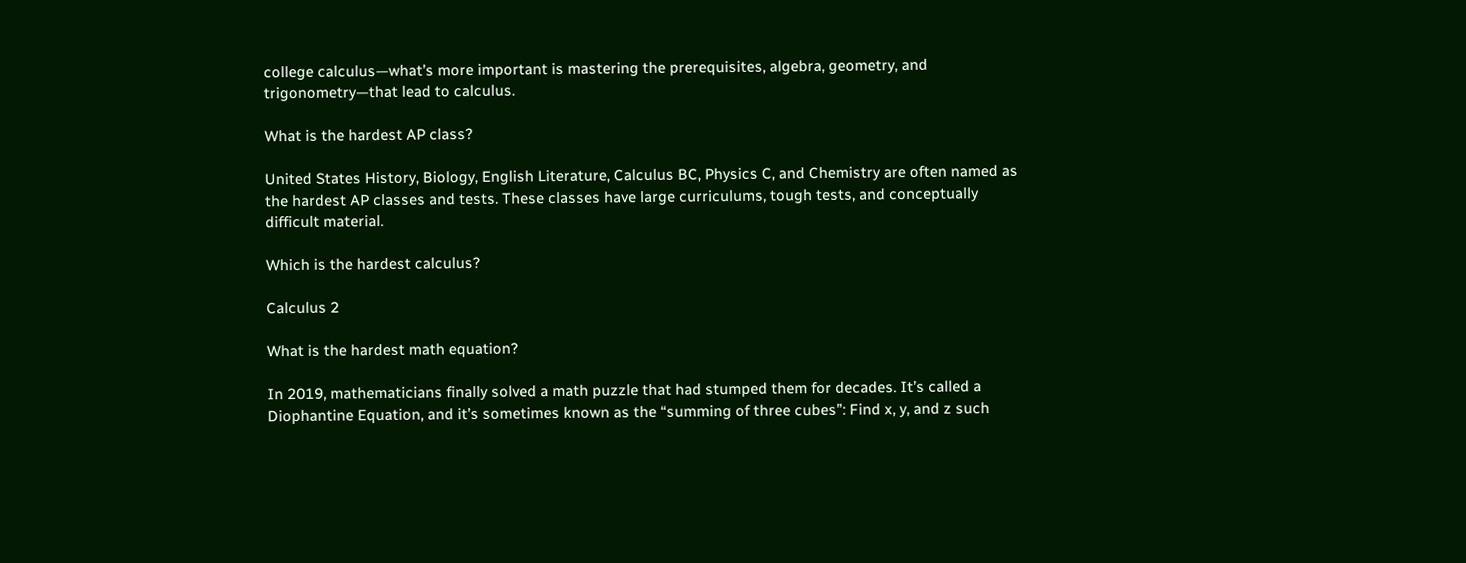college calculus—what’s more important is mastering the prerequisites, algebra, geometry, and trigonometry—that lead to calculus.

What is the hardest AP class?

United States History, Biology, English Literature, Calculus BC, Physics C, and Chemistry are often named as the hardest AP classes and tests. These classes have large curriculums, tough tests, and conceptually difficult material.

Which is the hardest calculus?

Calculus 2

What is the hardest math equation?

In 2019, mathematicians finally solved a math puzzle that had stumped them for decades. It’s called a Diophantine Equation, and it’s sometimes known as the “summing of three cubes”: Find x, y, and z such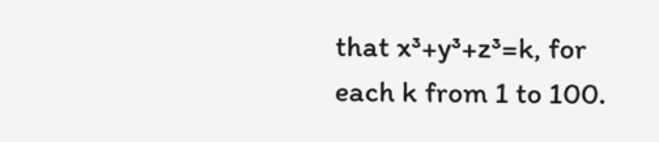that x³+y³+z³=k, for each k from 1 to 100.